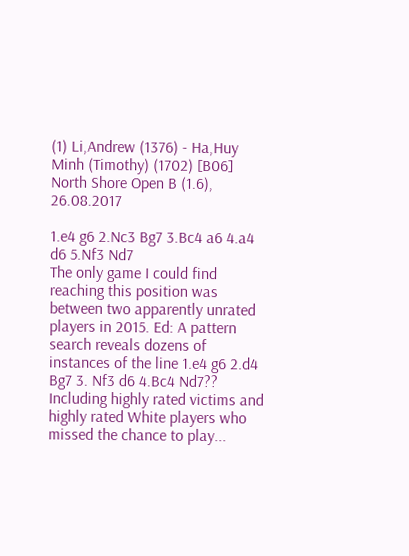(1) Li,Andrew (1376) - Ha,Huy Minh (Timothy) (1702) [B06]
North Shore Open B (1.6), 26.08.2017

1.e4 g6 2.Nc3 Bg7 3.Bc4 a6 4.a4 d6 5.Nf3 Nd7
The only game I could find reaching this position was between two apparently unrated players in 2015. Ed: A pattern search reveals dozens of instances of the line 1.e4 g6 2.d4 Bg7 3. Nf3 d6 4.Bc4 Nd7?? Including highly rated victims and highly rated White players who missed the chance to play...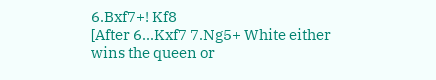6.Bxf7+! Kf8
[After 6...Kxf7 7.Ng5+ White either wins the queen or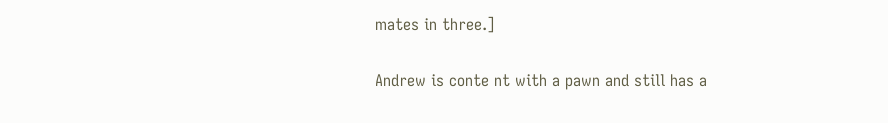mates in three.]

Andrew is conte nt with a pawn and still has a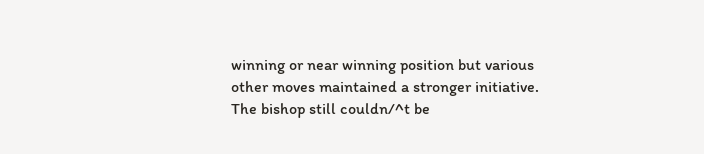winning or near winning position but various other moves maintained a stronger initiative. The bishop still couldn/^t be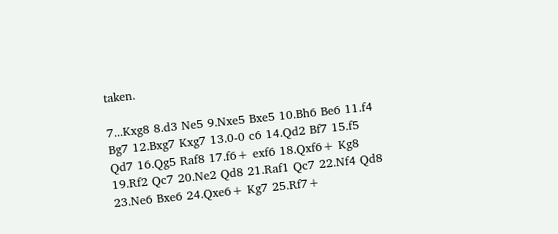taken.

7...Kxg8 8.d3 Ne5 9.Nxe5 Bxe5 10.Bh6 Be6 11.f4 Bg7 12.Bxg7 Kxg7 13.0-0 c6 14.Qd2 Bf7 15.f5 Qd7 16.Qg5 Raf8 17.f6+ exf6 18.Qxf6+ Kg8 19.Rf2 Qc7 20.Ne2 Qd8 21.Raf1 Qc7 22.Nf4 Qd8 23.Ne6 Bxe6 24.Qxe6+ Kg7 25.Rf7+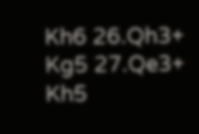Kh6 26.Qh3+ Kg5 27.Qe3+ Kh5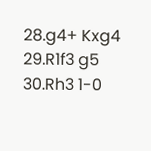28.g4+ Kxg4 29.R1f3 g5 30.Rh3 1-0